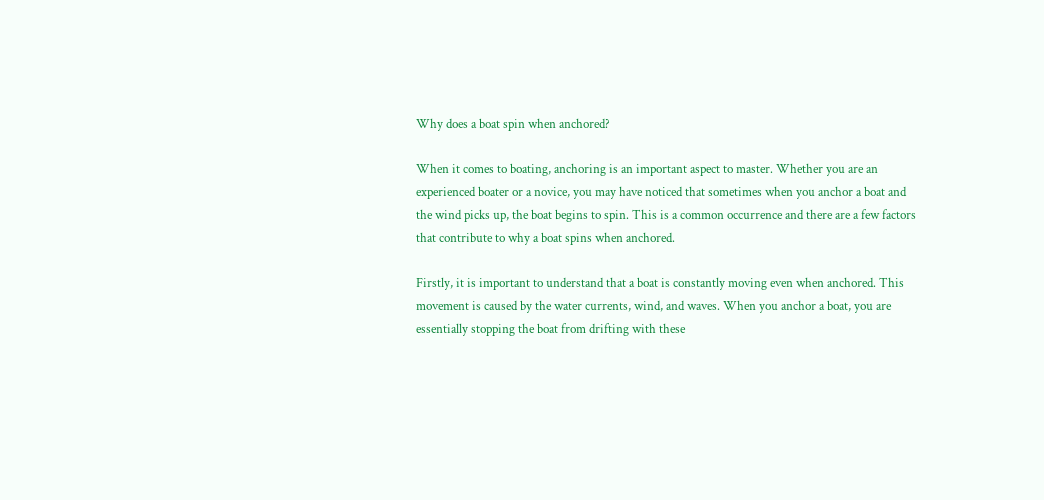Why does a boat spin when anchored?

When it comes to boating, anchoring is an important aspect to master. Whether you are an experienced boater or a novice, you may have noticed that sometimes when you anchor a boat and the wind picks up, the boat begins to spin. This is a common occurrence and there are a few factors that contribute to why a boat spins when anchored.

Firstly, it is important to understand that a boat is constantly moving even when anchored. This movement is caused by the water currents, wind, and waves. When you anchor a boat, you are essentially stopping the boat from drifting with these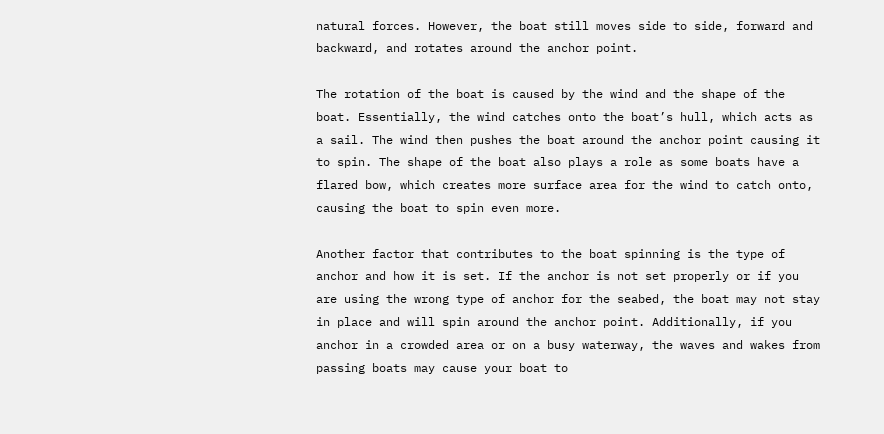natural forces. However, the boat still moves side to side, forward and backward, and rotates around the anchor point.

The rotation of the boat is caused by the wind and the shape of the boat. Essentially, the wind catches onto the boat’s hull, which acts as a sail. The wind then pushes the boat around the anchor point causing it to spin. The shape of the boat also plays a role as some boats have a flared bow, which creates more surface area for the wind to catch onto, causing the boat to spin even more.

Another factor that contributes to the boat spinning is the type of anchor and how it is set. If the anchor is not set properly or if you are using the wrong type of anchor for the seabed, the boat may not stay in place and will spin around the anchor point. Additionally, if you anchor in a crowded area or on a busy waterway, the waves and wakes from passing boats may cause your boat to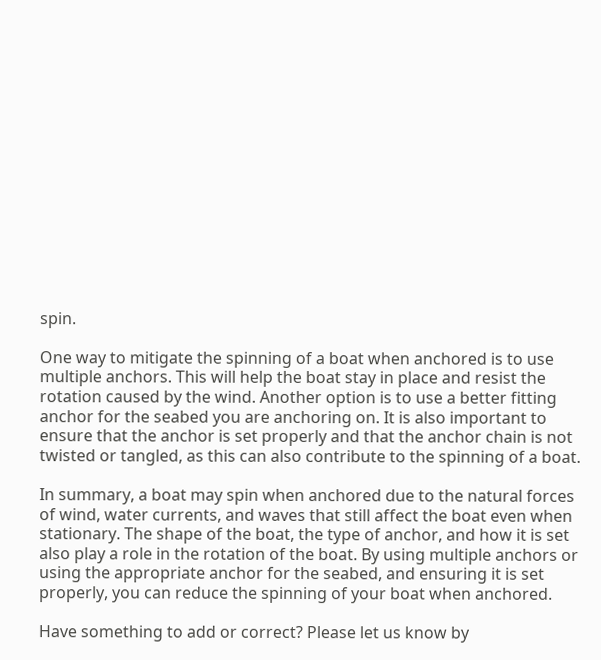spin.

One way to mitigate the spinning of a boat when anchored is to use multiple anchors. This will help the boat stay in place and resist the rotation caused by the wind. Another option is to use a better fitting anchor for the seabed you are anchoring on. It is also important to ensure that the anchor is set properly and that the anchor chain is not twisted or tangled, as this can also contribute to the spinning of a boat.

In summary, a boat may spin when anchored due to the natural forces of wind, water currents, and waves that still affect the boat even when stationary. The shape of the boat, the type of anchor, and how it is set also play a role in the rotation of the boat. By using multiple anchors or using the appropriate anchor for the seabed, and ensuring it is set properly, you can reduce the spinning of your boat when anchored.

Have something to add or correct? Please let us know by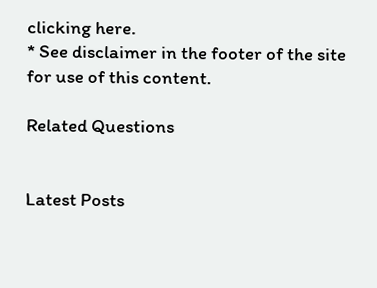clicking here.
* See disclaimer in the footer of the site for use of this content.

Related Questions


Latest Posts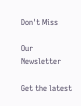Don't Miss

Our Newsletter

Get the latest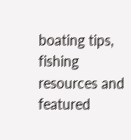boating tips, fishing resources and featured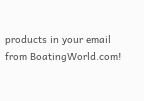products in your email from BoatingWorld.com!